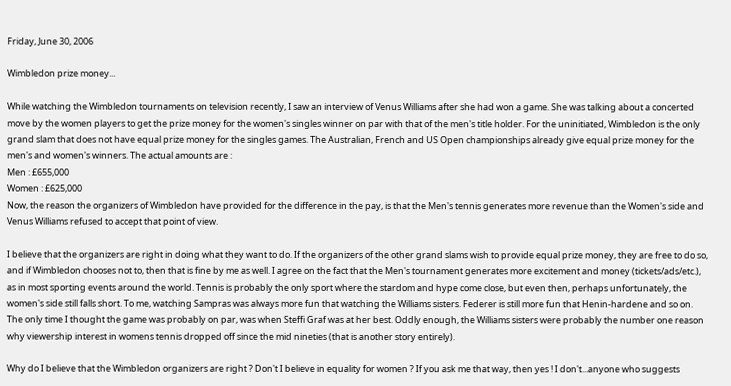Friday, June 30, 2006

Wimbledon prize money...

While watching the Wimbledon tournaments on television recently, I saw an interview of Venus Williams after she had won a game. She was talking about a concerted move by the women players to get the prize money for the women's singles winner on par with that of the men's title holder. For the uninitiated, Wimbledon is the only grand slam that does not have equal prize money for the singles games. The Australian, French and US Open championships already give equal prize money for the men's and women's winners. The actual amounts are :
Men : £655,000
Women : £625,000
Now, the reason the organizers of Wimbledon have provided for the difference in the pay, is that the Men's tennis generates more revenue than the Women's side and Venus Williams refused to accept that point of view.

I believe that the organizers are right in doing what they want to do. If the organizers of the other grand slams wish to provide equal prize money, they are free to do so, and if Wimbledon chooses not to, then that is fine by me as well. I agree on the fact that the Men's tournament generates more excitement and money (tickets/ads/etc.), as in most sporting events around the world. Tennis is probably the only sport where the stardom and hype come close, but even then, perhaps unfortunately, the women's side still falls short. To me, watching Sampras was always more fun that watching the Williams sisters. Federer is still more fun that Henin-hardene and so on. The only time I thought the game was probably on par, was when Steffi Graf was at her best. Oddly enough, the Williams sisters were probably the number one reason why viewership interest in womens tennis dropped off since the mid nineties (that is another story entirely).

Why do I believe that the Wimbledon organizers are right ? Don't I believe in equality for women ? If you ask me that way, then yes ! I don't...anyone who suggests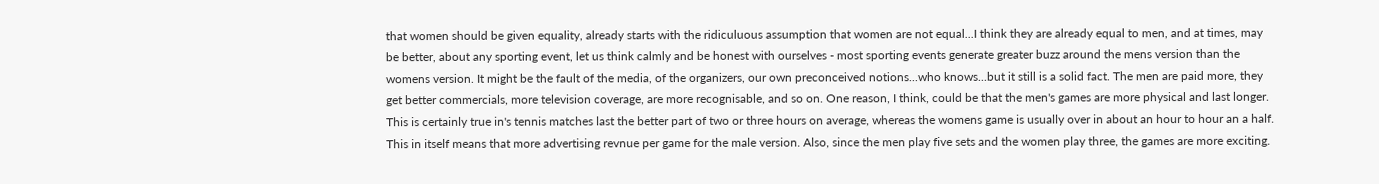that women should be given equality, already starts with the ridiculuous assumption that women are not equal...I think they are already equal to men, and at times, may be better, about any sporting event, let us think calmly and be honest with ourselves - most sporting events generate greater buzz around the mens version than the womens version. It might be the fault of the media, of the organizers, our own preconceived notions...who knows...but it still is a solid fact. The men are paid more, they get better commercials, more television coverage, are more recognisable, and so on. One reason, I think, could be that the men's games are more physical and last longer. This is certainly true in's tennis matches last the better part of two or three hours on average, whereas the womens game is usually over in about an hour to hour an a half. This in itself means that more advertising revnue per game for the male version. Also, since the men play five sets and the women play three, the games are more exciting.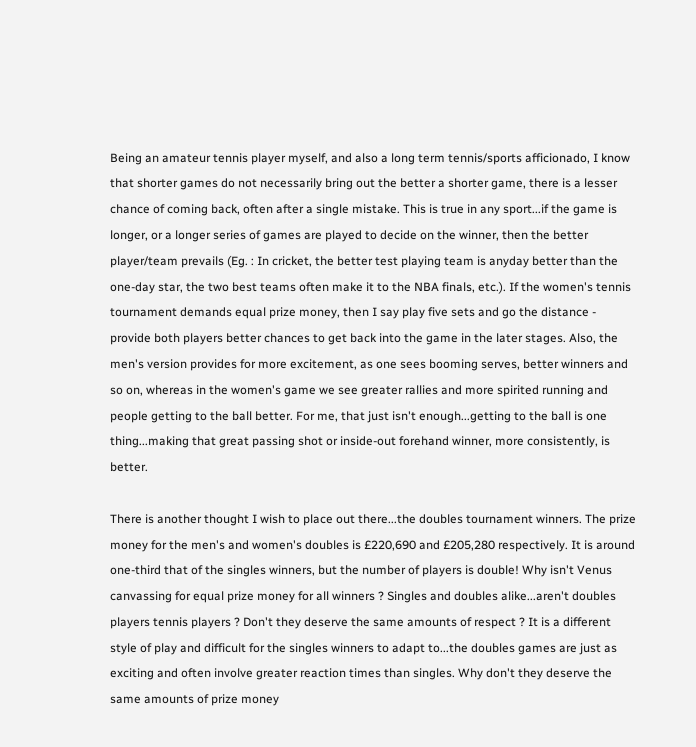Being an amateur tennis player myself, and also a long term tennis/sports afficionado, I know that shorter games do not necessarily bring out the better a shorter game, there is a lesser chance of coming back, often after a single mistake. This is true in any sport...if the game is longer, or a longer series of games are played to decide on the winner, then the better player/team prevails (Eg. : In cricket, the better test playing team is anyday better than the one-day star, the two best teams often make it to the NBA finals, etc.). If the women's tennis tournament demands equal prize money, then I say play five sets and go the distance - provide both players better chances to get back into the game in the later stages. Also, the men's version provides for more excitement, as one sees booming serves, better winners and so on, whereas in the women's game we see greater rallies and more spirited running and people getting to the ball better. For me, that just isn't enough...getting to the ball is one thing...making that great passing shot or inside-out forehand winner, more consistently, is better.

There is another thought I wish to place out there...the doubles tournament winners. The prize money for the men's and women's doubles is £220,690 and £205,280 respectively. It is around one-third that of the singles winners, but the number of players is double! Why isn't Venus canvassing for equal prize money for all winners ? Singles and doubles alike...aren't doubles players tennis players ? Don't they deserve the same amounts of respect ? It is a different style of play and difficult for the singles winners to adapt to...the doubles games are just as exciting and often involve greater reaction times than singles. Why don't they deserve the same amounts of prize money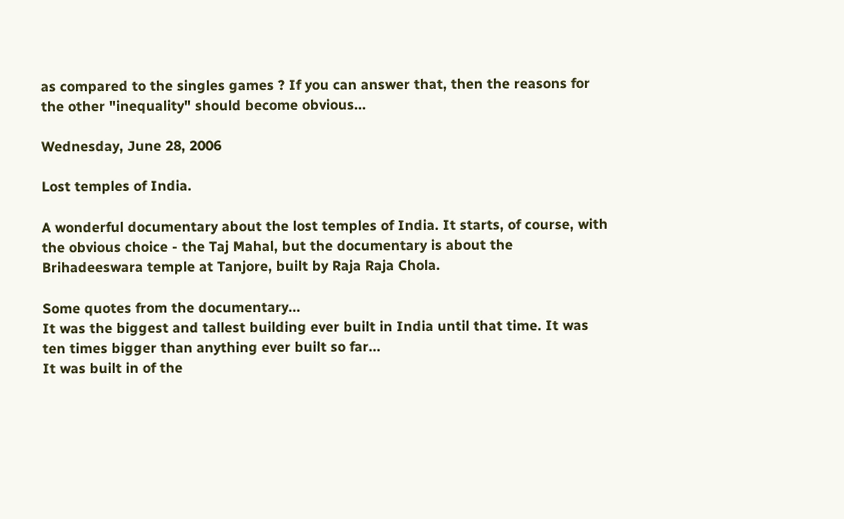as compared to the singles games ? If you can answer that, then the reasons for the other "inequality" should become obvious...

Wednesday, June 28, 2006

Lost temples of India.

A wonderful documentary about the lost temples of India. It starts, of course, with the obvious choice - the Taj Mahal, but the documentary is about the Brihadeeswara temple at Tanjore, built by Raja Raja Chola.

Some quotes from the documentary...
It was the biggest and tallest building ever built in India until that time. It was ten times bigger than anything ever built so far...
It was built in of the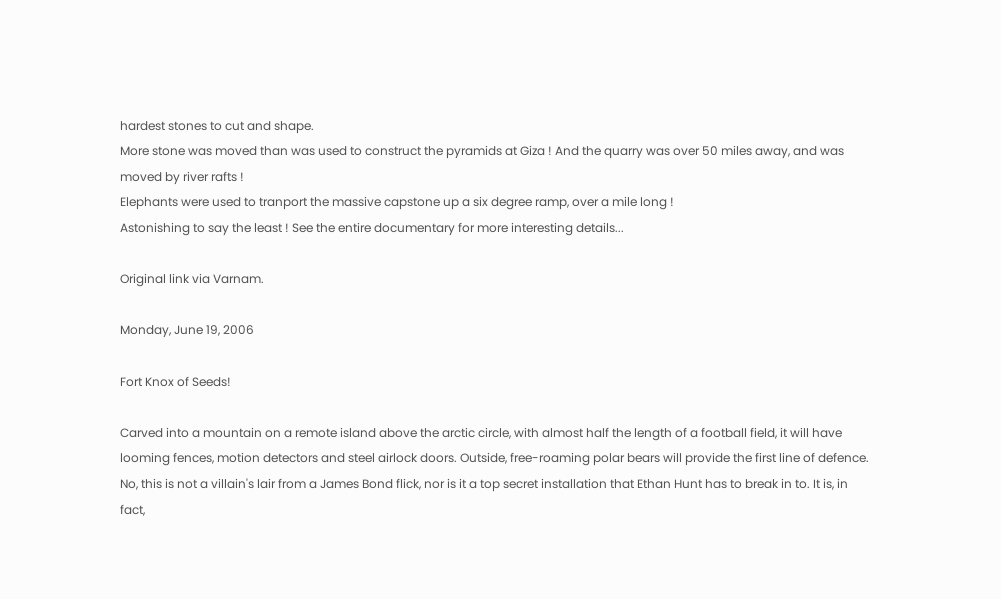hardest stones to cut and shape.
More stone was moved than was used to construct the pyramids at Giza ! And the quarry was over 50 miles away, and was moved by river rafts !
Elephants were used to tranport the massive capstone up a six degree ramp, over a mile long !
Astonishing to say the least ! See the entire documentary for more interesting details...

Original link via Varnam.

Monday, June 19, 2006

Fort Knox of Seeds!

Carved into a mountain on a remote island above the arctic circle, with almost half the length of a football field, it will have looming fences, motion detectors and steel airlock doors. Outside, free-roaming polar bears will provide the first line of defence. No, this is not a villain's lair from a James Bond flick, nor is it a top secret installation that Ethan Hunt has to break in to. It is, in fact,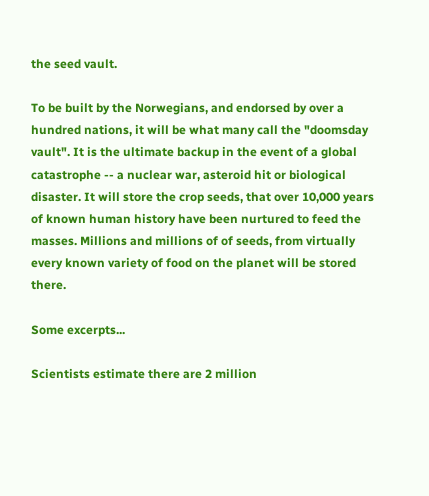the seed vault.

To be built by the Norwegians, and endorsed by over a hundred nations, it will be what many call the "doomsday vault". It is the ultimate backup in the event of a global catastrophe -- a nuclear war, asteroid hit or biological disaster. It will store the crop seeds, that over 10,000 years of known human history have been nurtured to feed the masses. Millions and millions of of seeds, from virtually every known variety of food on the planet will be stored there.

Some excerpts...

Scientists estimate there are 2 million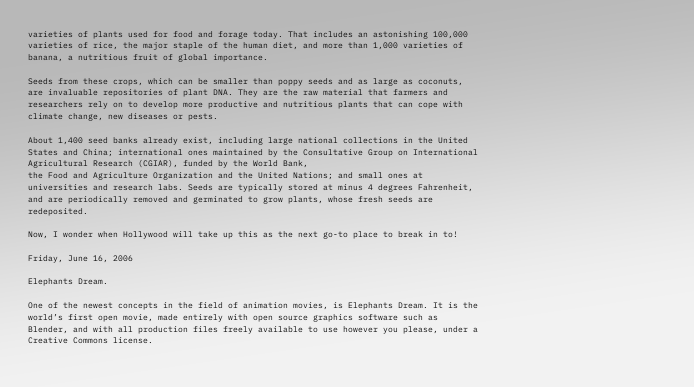varieties of plants used for food and forage today. That includes an astonishing 100,000 varieties of rice, the major staple of the human diet, and more than 1,000 varieties of banana, a nutritious fruit of global importance.

Seeds from these crops, which can be smaller than poppy seeds and as large as coconuts, are invaluable repositories of plant DNA. They are the raw material that farmers and researchers rely on to develop more productive and nutritious plants that can cope with climate change, new diseases or pests.

About 1,400 seed banks already exist, including large national collections in the United States and China; international ones maintained by the Consultative Group on International Agricultural Research (CGIAR), funded by the World Bank,
the Food and Agriculture Organization and the United Nations; and small ones at universities and research labs. Seeds are typically stored at minus 4 degrees Fahrenheit, and are periodically removed and germinated to grow plants, whose fresh seeds are redeposited.

Now, I wonder when Hollywood will take up this as the next go-to place to break in to!

Friday, June 16, 2006

Elephants Dream.

One of the newest concepts in the field of animation movies, is Elephants Dream. It is the world’s first open movie, made entirely with open source graphics software such as Blender, and with all production files freely available to use however you please, under a Creative Commons license.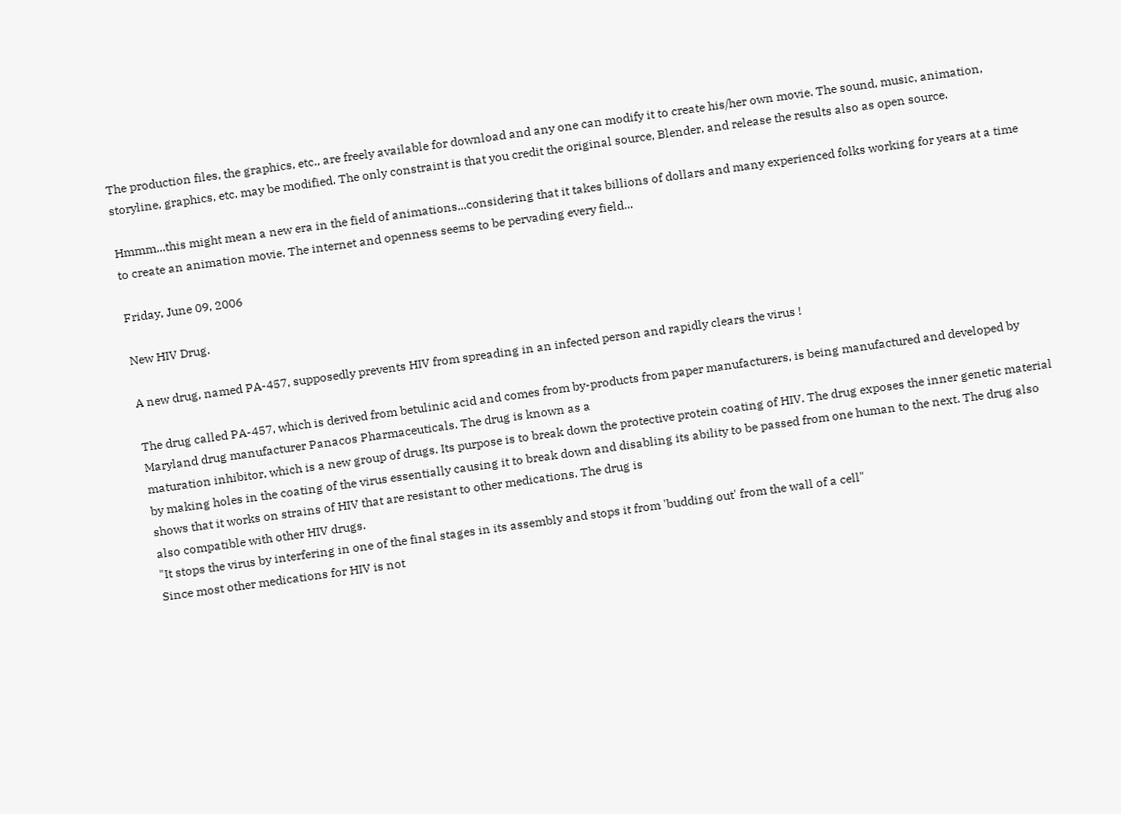The production files, the graphics, etc., are freely available for download and any one can modify it to create his/her own movie. The sound, music, animation, storyline, graphics, etc. may be modified. The only constraint is that you credit the original source, Blender, and release the results also as open source.

Hmmm...this might mean a new era in the field of animations...considering that it takes billions of dollars and many experienced folks working for years at a time to create an animation movie. The internet and openness seems to be pervading every field...

Friday, June 09, 2006

New HIV Drug.

A new drug, named PA-457, supposedly prevents HIV from spreading in an infected person and rapidly clears the virus !

The drug called PA-457, which is derived from betulinic acid and comes from by-products from paper manufacturers, is being manufactured and developed by Maryland drug manufacturer Panacos Pharmaceuticals. The drug is known as a
maturation inhibitor, which is a new group of drugs. Its purpose is to break down the protective protein coating of HIV. The drug exposes the inner genetic material by making holes in the coating of the virus essentially causing it to break down and disabling its ability to be passed from one human to the next. The drug also shows that it works on strains of HIV that are resistant to other medications. The drug is
also compatible with other HIV drugs.
"It stops the virus by interfering in one of the final stages in its assembly and stops it from 'budding out' from the wall of a cell"
Since most other medications for HIV is not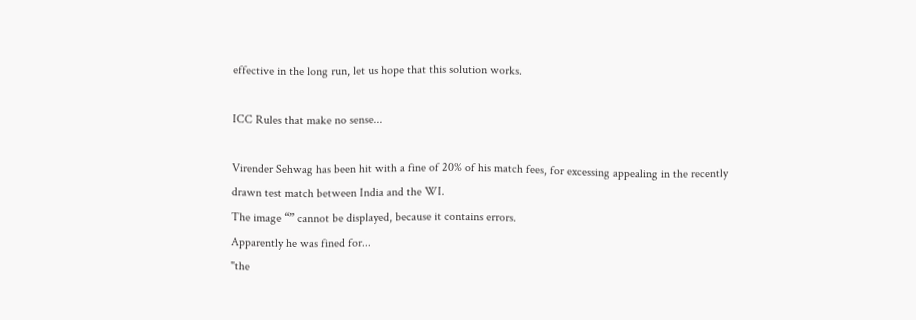effective in the long run, let us hope that this solution works.

ICC Rules that make no sense...

Virender Sehwag has been hit with a fine of 20% of his match fees, for excessing appealing in the recently drawn test match between India and the WI.
The image “” cannot be displayed, because it contains errors.
Apparently he was fined for...
"the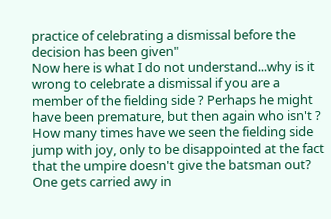practice of celebrating a dismissal before the decision has been given"
Now here is what I do not understand...why is it wrong to celebrate a dismissal if you are a member of the fielding side ? Perhaps he might have been premature, but then again who isn't ? How many times have we seen the fielding side jump with joy, only to be disappointed at the fact that the umpire doesn't give the batsman out? One gets carried awy in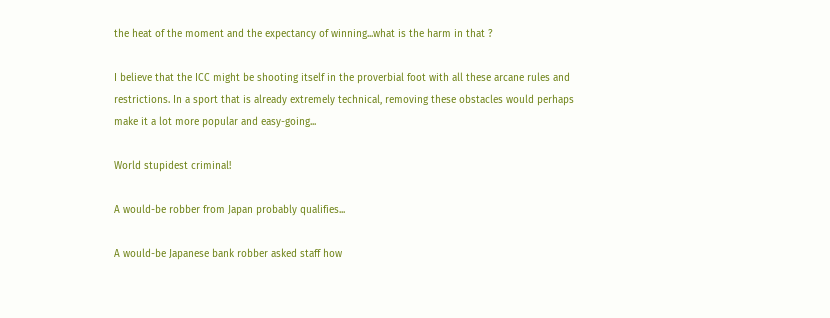the heat of the moment and the expectancy of winning...what is the harm in that ?

I believe that the ICC might be shooting itself in the proverbial foot with all these arcane rules and restrictions. In a sport that is already extremely technical, removing these obstacles would perhaps make it a lot more popular and easy-going...

World stupidest criminal!

A would-be robber from Japan probably qualifies...

A would-be Japanese bank robber asked staff how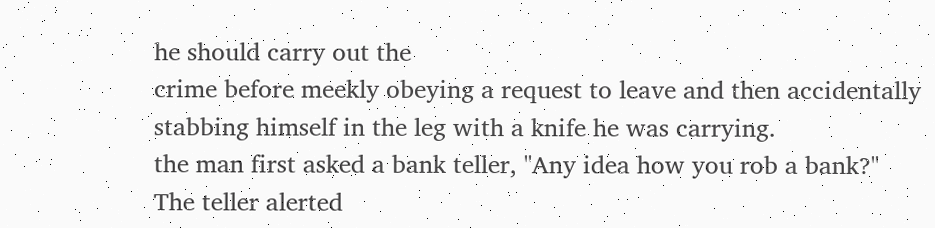he should carry out the
crime before meekly obeying a request to leave and then accidentally
stabbing himself in the leg with a knife he was carrying.
the man first asked a bank teller, "Any idea how you rob a bank?"
The teller alerted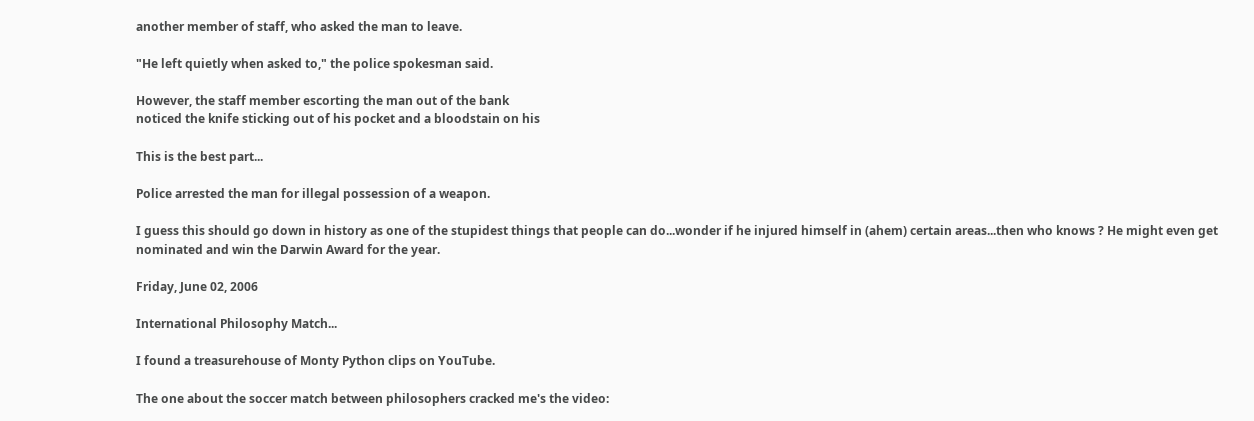another member of staff, who asked the man to leave.

"He left quietly when asked to," the police spokesman said.

However, the staff member escorting the man out of the bank
noticed the knife sticking out of his pocket and a bloodstain on his

This is the best part...

Police arrested the man for illegal possession of a weapon.

I guess this should go down in history as one of the stupidest things that people can do...wonder if he injured himself in (ahem) certain areas...then who knows ? He might even get nominated and win the Darwin Award for the year.

Friday, June 02, 2006

International Philosophy Match...

I found a treasurehouse of Monty Python clips on YouTube.

The one about the soccer match between philosophers cracked me's the video: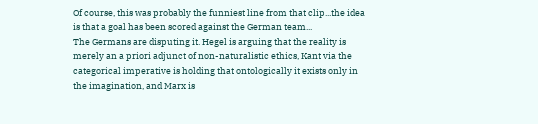Of course, this was probably the funniest line from that clip...the idea is that a goal has been scored against the German team...
The Germans are disputing it. Hegel is arguing that the reality is merely an a priori adjunct of non-naturalistic ethics, Kant via the categorical imperative is holding that ontologically it exists only in the imagination, and Marx is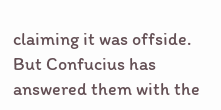claiming it was offside. But Confucius has answered them with the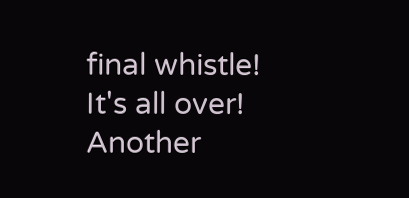final whistle! It's all over!
Another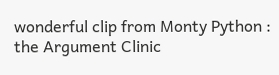wonderful clip from Monty Python : the Argument Clinic